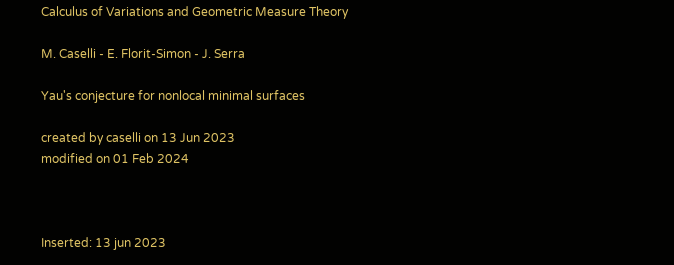Calculus of Variations and Geometric Measure Theory

M. Caselli - E. Florit-Simon - J. Serra

Yau's conjecture for nonlocal minimal surfaces

created by caselli on 13 Jun 2023
modified on 01 Feb 2024



Inserted: 13 jun 2023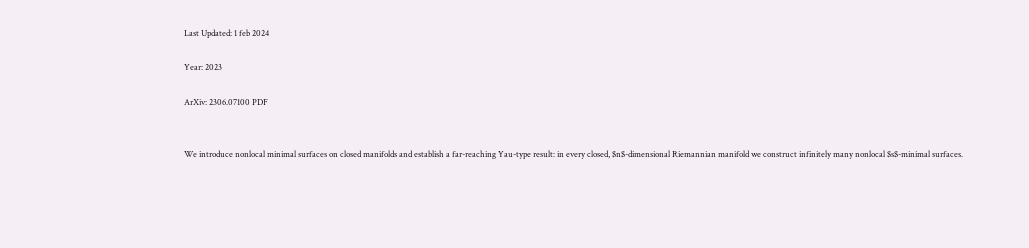Last Updated: 1 feb 2024

Year: 2023

ArXiv: 2306.07100 PDF


We introduce nonlocal minimal surfaces on closed manifolds and establish a far-reaching Yau-type result: in every closed, $n$-dimensional Riemannian manifold we construct infinitely many nonlocal $s$-minimal surfaces.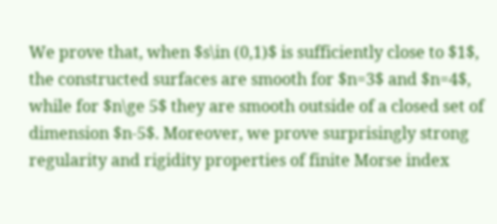We prove that, when $s\in (0,1)$ is sufficiently close to $1$, the constructed surfaces are smooth for $n=3$ and $n=4$, while for $n\ge 5$ they are smooth outside of a closed set of dimension $n-5$. Moreover, we prove surprisingly strong regularity and rigidity properties of finite Morse index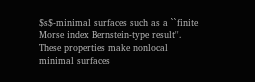$s$-minimal surfaces such as a ``finite Morse index Bernstein-type result''. These properties make nonlocal minimal surfaces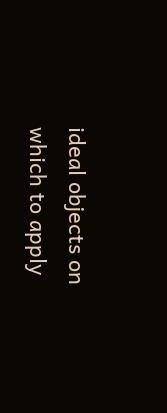ideal objects on which to apply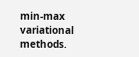min-max variational methods.